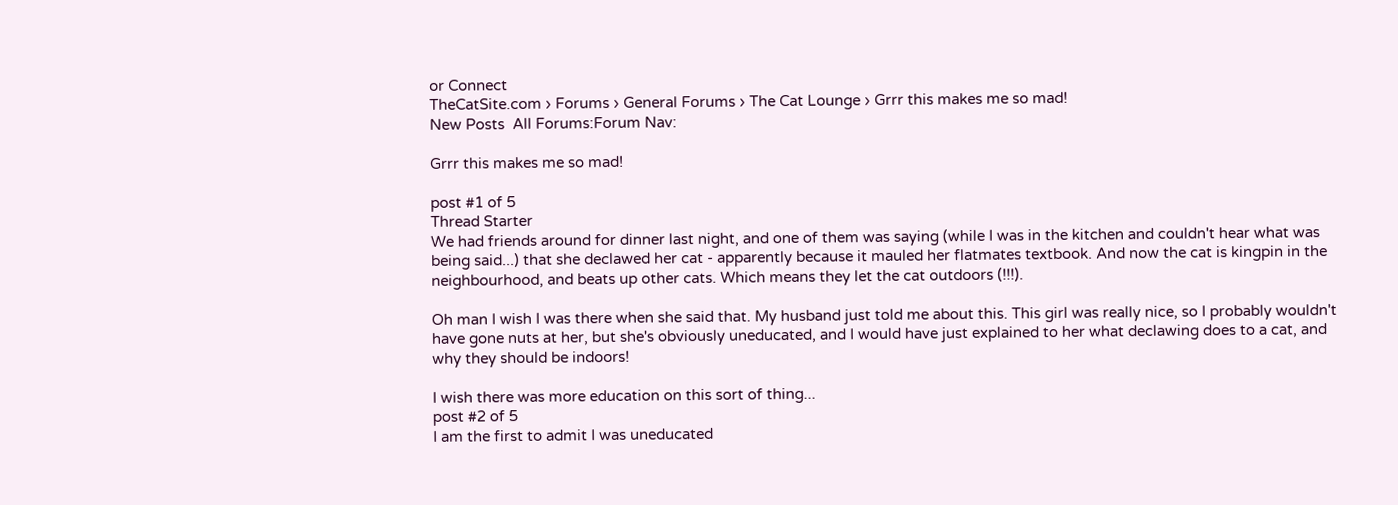or Connect
TheCatSite.com › Forums › General Forums › The Cat Lounge › Grrr this makes me so mad!
New Posts  All Forums:Forum Nav:

Grrr this makes me so mad!

post #1 of 5
Thread Starter
We had friends around for dinner last night, and one of them was saying (while I was in the kitchen and couldn't hear what was being said...) that she declawed her cat - apparently because it mauled her flatmates textbook. And now the cat is kingpin in the neighbourhood, and beats up other cats. Which means they let the cat outdoors (!!!).

Oh man I wish I was there when she said that. My husband just told me about this. This girl was really nice, so I probably wouldn't have gone nuts at her, but she's obviously uneducated, and I would have just explained to her what declawing does to a cat, and why they should be indoors!

I wish there was more education on this sort of thing...
post #2 of 5
I am the first to admit I was uneducated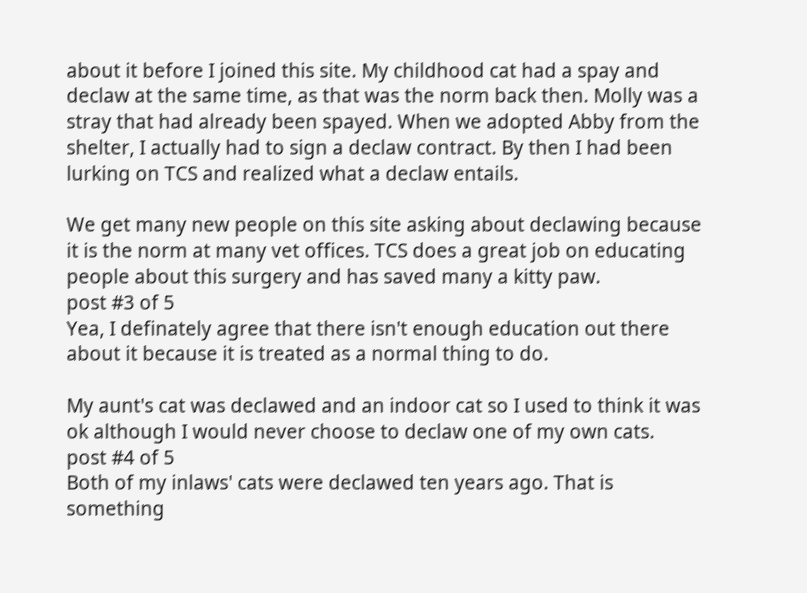about it before I joined this site. My childhood cat had a spay and declaw at the same time, as that was the norm back then. Molly was a stray that had already been spayed. When we adopted Abby from the shelter, I actually had to sign a declaw contract. By then I had been lurking on TCS and realized what a declaw entails.

We get many new people on this site asking about declawing because it is the norm at many vet offices. TCS does a great job on educating people about this surgery and has saved many a kitty paw.
post #3 of 5
Yea, I definately agree that there isn't enough education out there about it because it is treated as a normal thing to do.

My aunt's cat was declawed and an indoor cat so I used to think it was ok although I would never choose to declaw one of my own cats.
post #4 of 5
Both of my inlaws' cats were declawed ten years ago. That is something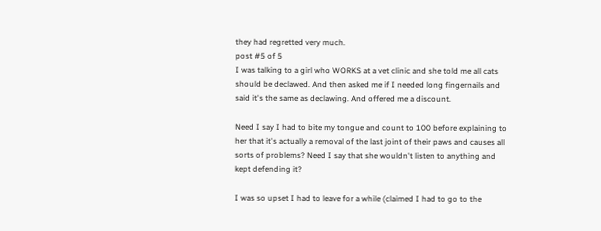they had regretted very much.
post #5 of 5
I was talking to a girl who WORKS at a vet clinic and she told me all cats should be declawed. And then asked me if I needed long fingernails and said it's the same as declawing. And offered me a discount.

Need I say I had to bite my tongue and count to 100 before explaining to her that it's actually a removal of the last joint of their paws and causes all sorts of problems? Need I say that she wouldn't listen to anything and kept defending it?

I was so upset I had to leave for a while (claimed I had to go to the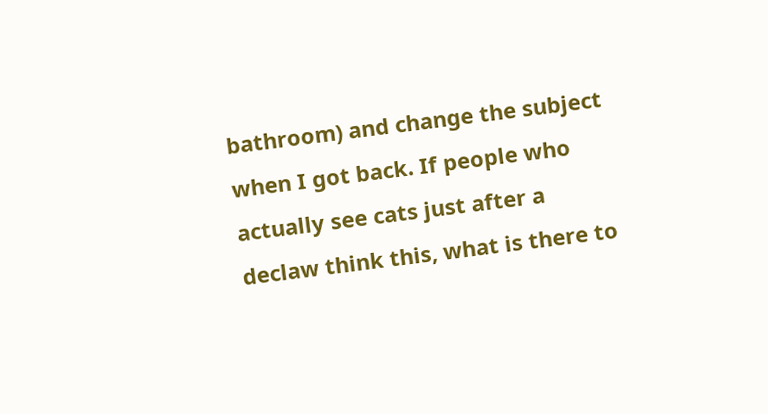bathroom) and change the subject when I got back. If people who actually see cats just after a declaw think this, what is there to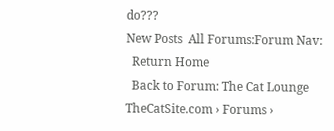do???
New Posts  All Forums:Forum Nav:
  Return Home
  Back to Forum: The Cat Lounge
TheCatSite.com › Forums ›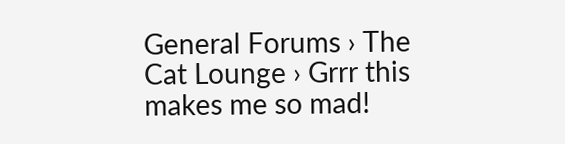General Forums › The Cat Lounge › Grrr this makes me so mad!